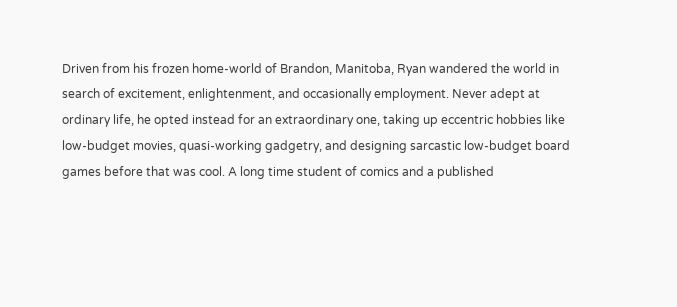Driven from his frozen home-world of Brandon, Manitoba, Ryan wandered the world in search of excitement, enlightenment, and occasionally employment. Never adept at ordinary life, he opted instead for an extraordinary one, taking up eccentric hobbies like low-budget movies, quasi-working gadgetry, and designing sarcastic low-budget board games before that was cool. A long time student of comics and a published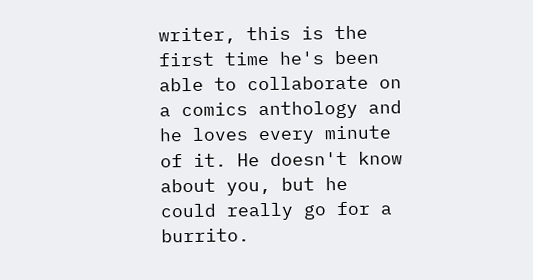writer, this is the first time he's been able to collaborate on a comics anthology and he loves every minute of it. He doesn't know about you, but he could really go for a burrito.